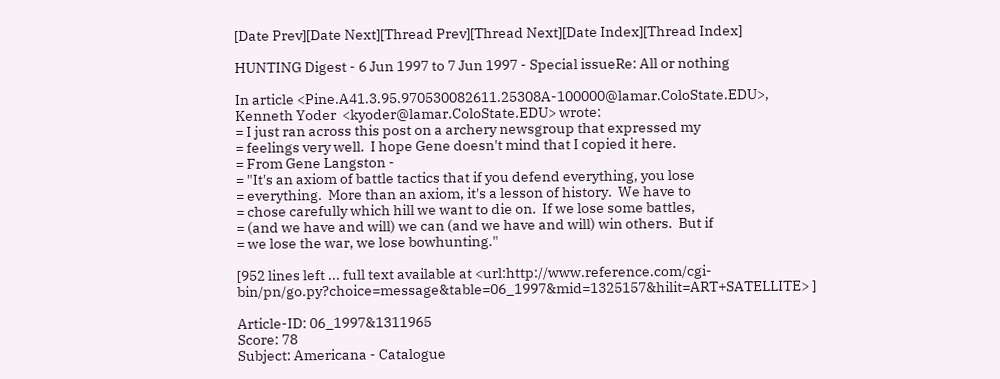[Date Prev][Date Next][Thread Prev][Thread Next][Date Index][Thread Index]

HUNTING Digest - 6 Jun 1997 to 7 Jun 1997 - Special issueRe: All or nothing

In article <Pine.A41.3.95.970530082611.25308A-100000@lamar.ColoState.EDU>,
Kenneth Yoder  <kyoder@lamar.ColoState.EDU> wrote:
= I just ran across this post on a archery newsgroup that expressed my
= feelings very well.  I hope Gene doesn't mind that I copied it here.
= From Gene Langston -
= "It's an axiom of battle tactics that if you defend everything, you lose
= everything.  More than an axiom, it's a lesson of history.  We have to
= chose carefully which hill we want to die on.  If we lose some battles,
= (and we have and will) we can (and we have and will) win others.  But if
= we lose the war, we lose bowhunting."

[952 lines left ... full text available at <url:http://www.reference.com/cgi-bin/pn/go.py?choice=message&table=06_1997&mid=1325157&hilit=ART+SATELLITE> ]

Article-ID: 06_1997&1311965
Score: 78
Subject: Americana - Catalogue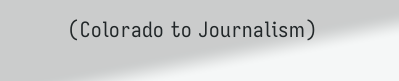(Colorado to Journalism)